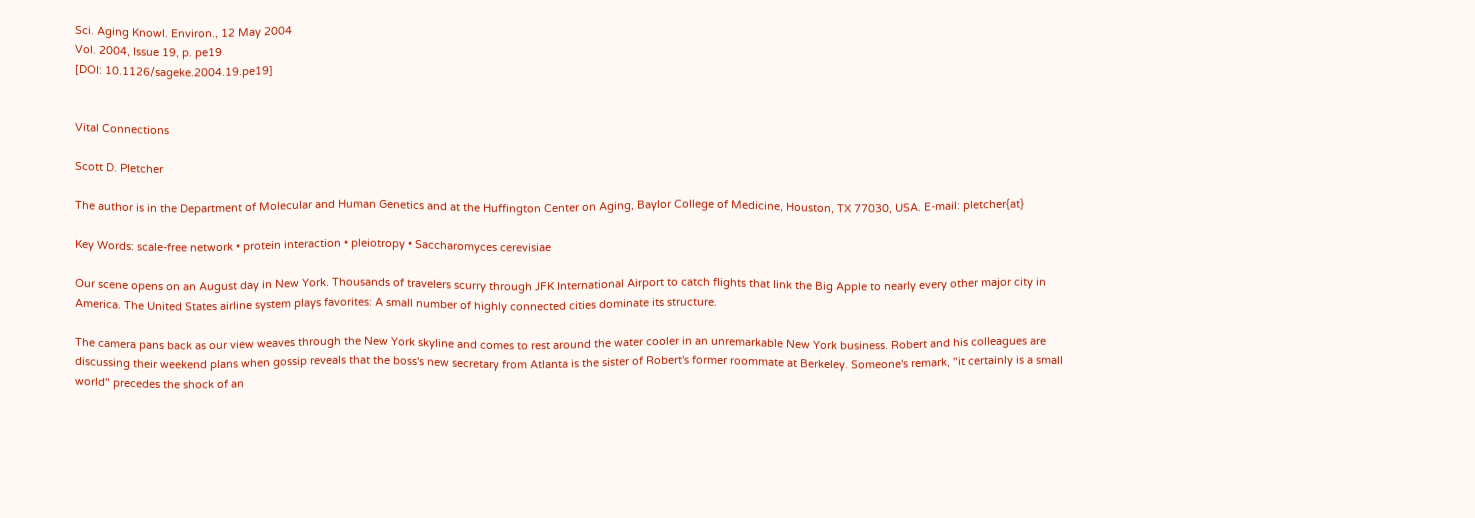Sci. Aging Knowl. Environ., 12 May 2004
Vol. 2004, Issue 19, p. pe19
[DOI: 10.1126/sageke.2004.19.pe19]


Vital Connections

Scott D. Pletcher

The author is in the Department of Molecular and Human Genetics and at the Huffington Center on Aging, Baylor College of Medicine, Houston, TX 77030, USA. E-mail: pletcher{at}

Key Words: scale-free network • protein interaction • pleiotropy • Saccharomyces cerevisiae

Our scene opens on an August day in New York. Thousands of travelers scurry through JFK International Airport to catch flights that link the Big Apple to nearly every other major city in America. The United States airline system plays favorites: A small number of highly connected cities dominate its structure.

The camera pans back as our view weaves through the New York skyline and comes to rest around the water cooler in an unremarkable New York business. Robert and his colleagues are discussing their weekend plans when gossip reveals that the boss's new secretary from Atlanta is the sister of Robert's former roommate at Berkeley. Someone's remark, "it certainly is a small world" precedes the shock of an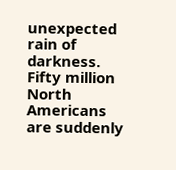unexpected rain of darkness. Fifty million North Americans are suddenly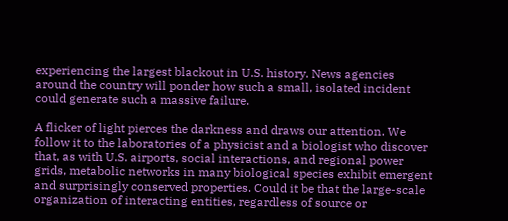experiencing the largest blackout in U.S. history. News agencies around the country will ponder how such a small, isolated incident could generate such a massive failure.

A flicker of light pierces the darkness and draws our attention. We follow it to the laboratories of a physicist and a biologist who discover that, as with U.S. airports, social interactions, and regional power grids, metabolic networks in many biological species exhibit emergent and surprisingly conserved properties. Could it be that the large-scale organization of interacting entities, regardless of source or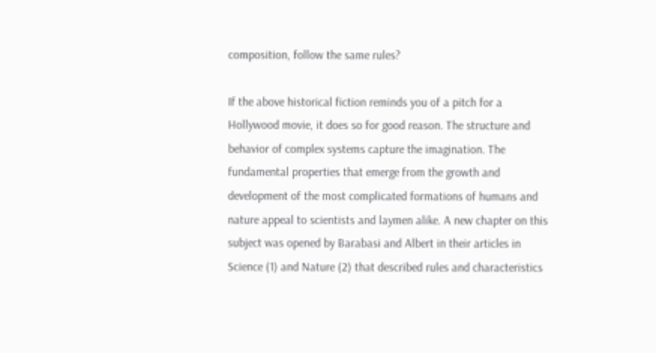composition, follow the same rules?

If the above historical fiction reminds you of a pitch for a Hollywood movie, it does so for good reason. The structure and behavior of complex systems capture the imagination. The fundamental properties that emerge from the growth and development of the most complicated formations of humans and nature appeal to scientists and laymen alike. A new chapter on this subject was opened by Barabasi and Albert in their articles in Science (1) and Nature (2) that described rules and characteristics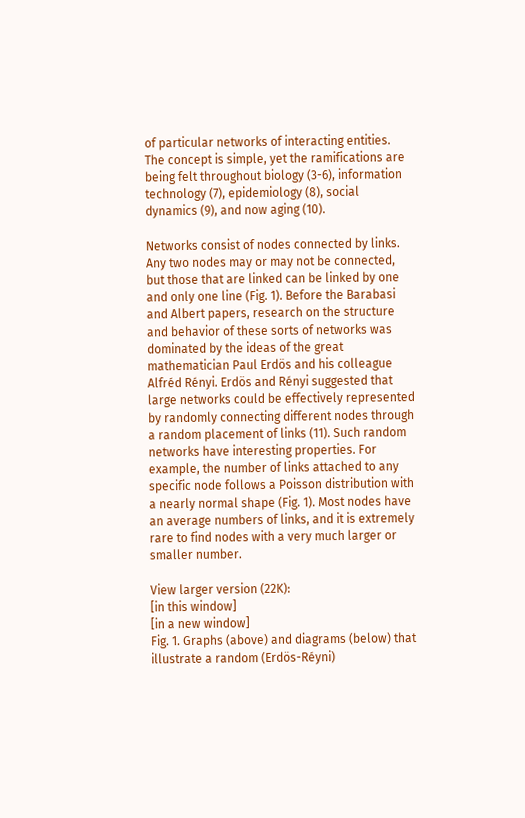of particular networks of interacting entities. The concept is simple, yet the ramifications are being felt throughout biology (3-6), information technology (7), epidemiology (8), social dynamics (9), and now aging (10).

Networks consist of nodes connected by links. Any two nodes may or may not be connected, but those that are linked can be linked by one and only one line (Fig. 1). Before the Barabasi and Albert papers, research on the structure and behavior of these sorts of networks was dominated by the ideas of the great mathematician Paul Erdös and his colleague Alfréd Rényi. Erdös and Rényi suggested that large networks could be effectively represented by randomly connecting different nodes through a random placement of links (11). Such random networks have interesting properties. For example, the number of links attached to any specific node follows a Poisson distribution with a nearly normal shape (Fig. 1). Most nodes have an average numbers of links, and it is extremely rare to find nodes with a very much larger or smaller number.

View larger version (22K):
[in this window]
[in a new window]
Fig. 1. Graphs (above) and diagrams (below) that illustrate a random (Erdös-Réyni)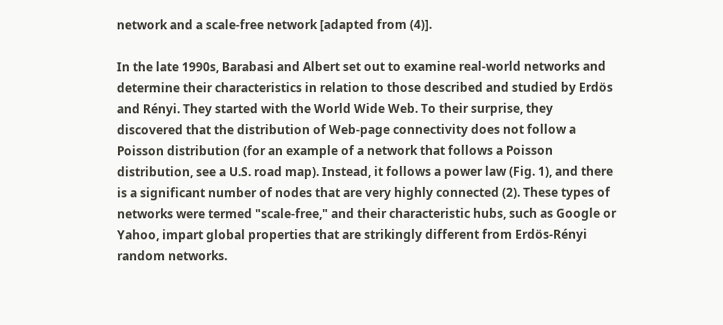network and a scale-free network [adapted from (4)].

In the late 1990s, Barabasi and Albert set out to examine real-world networks and determine their characteristics in relation to those described and studied by Erdös and Rényi. They started with the World Wide Web. To their surprise, they discovered that the distribution of Web-page connectivity does not follow a Poisson distribution (for an example of a network that follows a Poisson distribution, see a U.S. road map). Instead, it follows a power law (Fig. 1), and there is a significant number of nodes that are very highly connected (2). These types of networks were termed "scale-free," and their characteristic hubs, such as Google or Yahoo, impart global properties that are strikingly different from Erdös-Rényi random networks.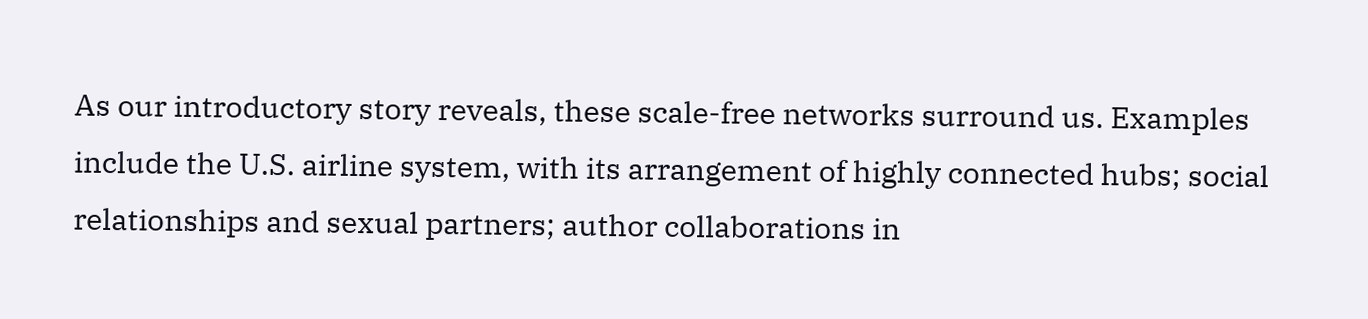As our introductory story reveals, these scale-free networks surround us. Examples include the U.S. airline system, with its arrangement of highly connected hubs; social relationships and sexual partners; author collaborations in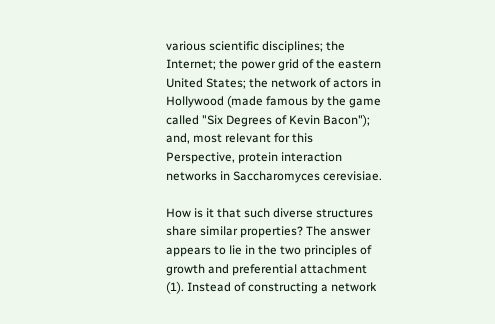various scientific disciplines; the Internet; the power grid of the eastern United States; the network of actors in Hollywood (made famous by the game called "Six Degrees of Kevin Bacon"); and, most relevant for this Perspective, protein interaction networks in Saccharomyces cerevisiae.

How is it that such diverse structures share similar properties? The answer appears to lie in the two principles of growth and preferential attachment (1). Instead of constructing a network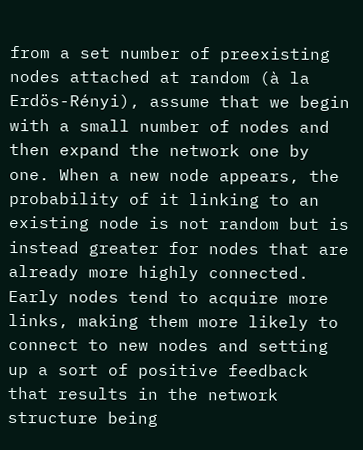from a set number of preexisting nodes attached at random (à la Erdös-Rényi), assume that we begin with a small number of nodes and then expand the network one by one. When a new node appears, the probability of it linking to an existing node is not random but is instead greater for nodes that are already more highly connected. Early nodes tend to acquire more links, making them more likely to connect to new nodes and setting up a sort of positive feedback that results in the network structure being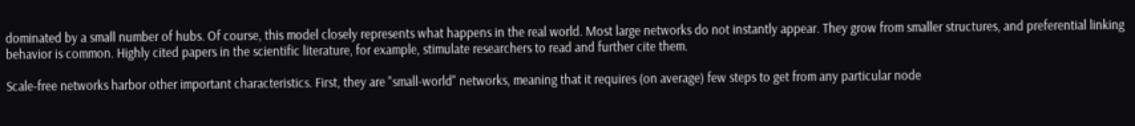dominated by a small number of hubs. Of course, this model closely represents what happens in the real world. Most large networks do not instantly appear. They grow from smaller structures, and preferential linking behavior is common. Highly cited papers in the scientific literature, for example, stimulate researchers to read and further cite them.

Scale-free networks harbor other important characteristics. First, they are "small-world" networks, meaning that it requires (on average) few steps to get from any particular node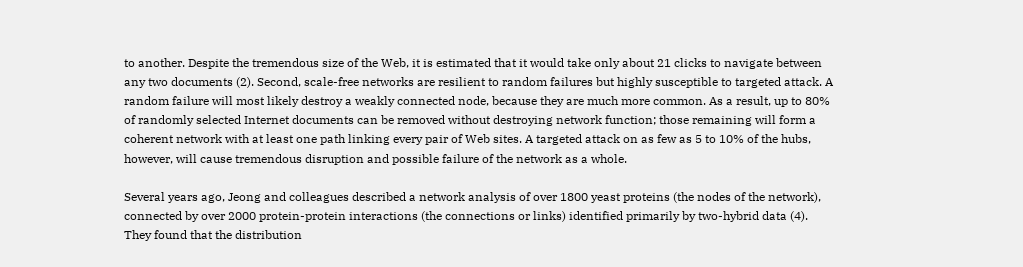to another. Despite the tremendous size of the Web, it is estimated that it would take only about 21 clicks to navigate between any two documents (2). Second, scale-free networks are resilient to random failures but highly susceptible to targeted attack. A random failure will most likely destroy a weakly connected node, because they are much more common. As a result, up to 80% of randomly selected Internet documents can be removed without destroying network function; those remaining will form a coherent network with at least one path linking every pair of Web sites. A targeted attack on as few as 5 to 10% of the hubs, however, will cause tremendous disruption and possible failure of the network as a whole.

Several years ago, Jeong and colleagues described a network analysis of over 1800 yeast proteins (the nodes of the network), connected by over 2000 protein-protein interactions (the connections or links) identified primarily by two-hybrid data (4). They found that the distribution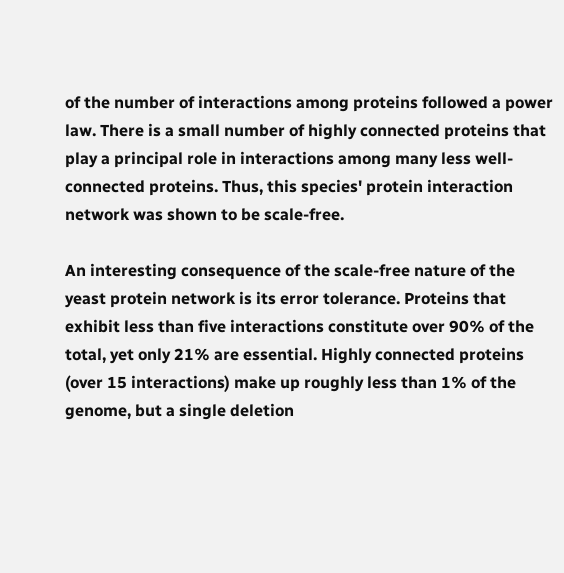of the number of interactions among proteins followed a power law. There is a small number of highly connected proteins that play a principal role in interactions among many less well-connected proteins. Thus, this species' protein interaction network was shown to be scale-free.

An interesting consequence of the scale-free nature of the yeast protein network is its error tolerance. Proteins that exhibit less than five interactions constitute over 90% of the total, yet only 21% are essential. Highly connected proteins (over 15 interactions) make up roughly less than 1% of the genome, but a single deletion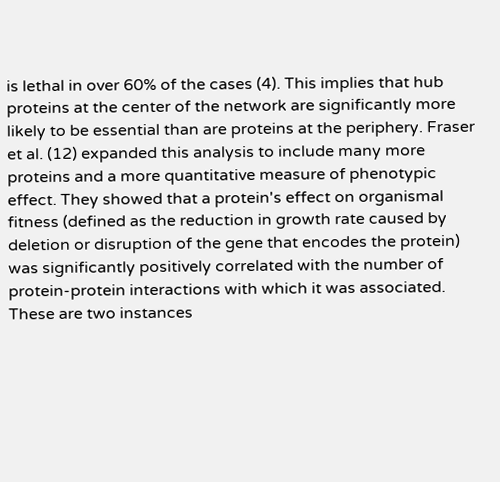is lethal in over 60% of the cases (4). This implies that hub proteins at the center of the network are significantly more likely to be essential than are proteins at the periphery. Fraser et al. (12) expanded this analysis to include many more proteins and a more quantitative measure of phenotypic effect. They showed that a protein's effect on organismal fitness (defined as the reduction in growth rate caused by deletion or disruption of the gene that encodes the protein) was significantly positively correlated with the number of protein-protein interactions with which it was associated. These are two instances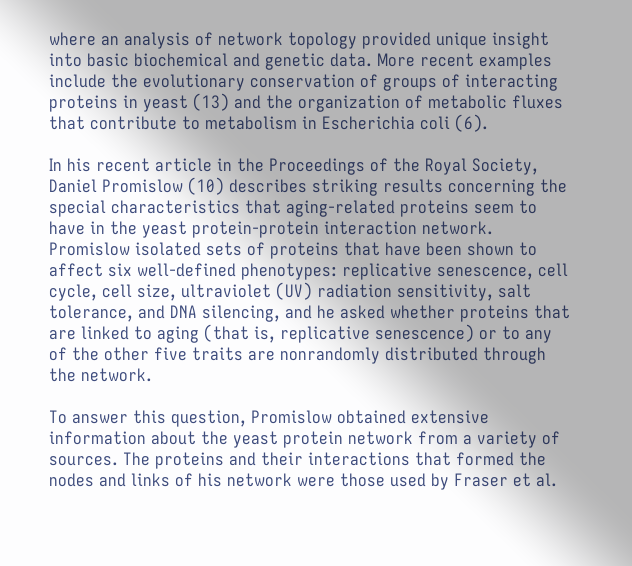where an analysis of network topology provided unique insight into basic biochemical and genetic data. More recent examples include the evolutionary conservation of groups of interacting proteins in yeast (13) and the organization of metabolic fluxes that contribute to metabolism in Escherichia coli (6).

In his recent article in the Proceedings of the Royal Society, Daniel Promislow (10) describes striking results concerning the special characteristics that aging-related proteins seem to have in the yeast protein-protein interaction network. Promislow isolated sets of proteins that have been shown to affect six well-defined phenotypes: replicative senescence, cell cycle, cell size, ultraviolet (UV) radiation sensitivity, salt tolerance, and DNA silencing, and he asked whether proteins that are linked to aging (that is, replicative senescence) or to any of the other five traits are nonrandomly distributed through the network.

To answer this question, Promislow obtained extensive information about the yeast protein network from a variety of sources. The proteins and their interactions that formed the nodes and links of his network were those used by Fraser et al.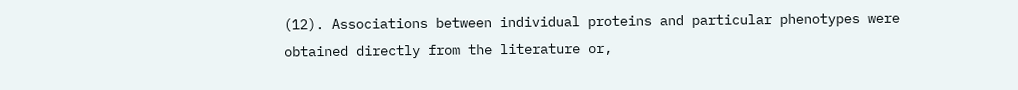(12). Associations between individual proteins and particular phenotypes were obtained directly from the literature or,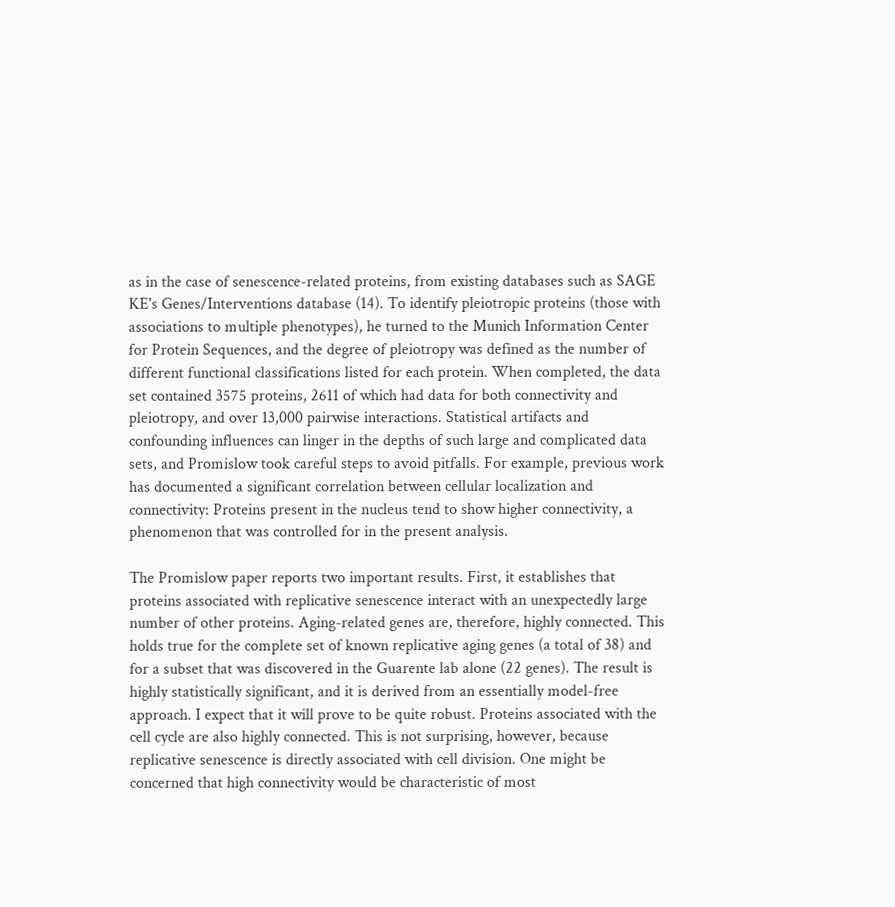as in the case of senescence-related proteins, from existing databases such as SAGE KE's Genes/Interventions database (14). To identify pleiotropic proteins (those with associations to multiple phenotypes), he turned to the Munich Information Center for Protein Sequences, and the degree of pleiotropy was defined as the number of different functional classifications listed for each protein. When completed, the data set contained 3575 proteins, 2611 of which had data for both connectivity and pleiotropy, and over 13,000 pairwise interactions. Statistical artifacts and confounding influences can linger in the depths of such large and complicated data sets, and Promislow took careful steps to avoid pitfalls. For example, previous work has documented a significant correlation between cellular localization and connectivity: Proteins present in the nucleus tend to show higher connectivity, a phenomenon that was controlled for in the present analysis.

The Promislow paper reports two important results. First, it establishes that proteins associated with replicative senescence interact with an unexpectedly large number of other proteins. Aging-related genes are, therefore, highly connected. This holds true for the complete set of known replicative aging genes (a total of 38) and for a subset that was discovered in the Guarente lab alone (22 genes). The result is highly statistically significant, and it is derived from an essentially model-free approach. I expect that it will prove to be quite robust. Proteins associated with the cell cycle are also highly connected. This is not surprising, however, because replicative senescence is directly associated with cell division. One might be concerned that high connectivity would be characteristic of most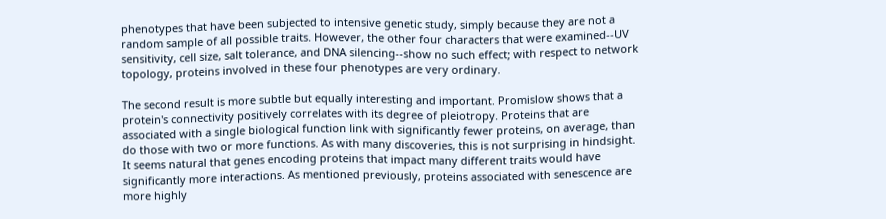phenotypes that have been subjected to intensive genetic study, simply because they are not a random sample of all possible traits. However, the other four characters that were examined--UV sensitivity, cell size, salt tolerance, and DNA silencing--show no such effect; with respect to network topology, proteins involved in these four phenotypes are very ordinary.

The second result is more subtle but equally interesting and important. Promislow shows that a protein's connectivity positively correlates with its degree of pleiotropy. Proteins that are associated with a single biological function link with significantly fewer proteins, on average, than do those with two or more functions. As with many discoveries, this is not surprising in hindsight. It seems natural that genes encoding proteins that impact many different traits would have significantly more interactions. As mentioned previously, proteins associated with senescence are more highly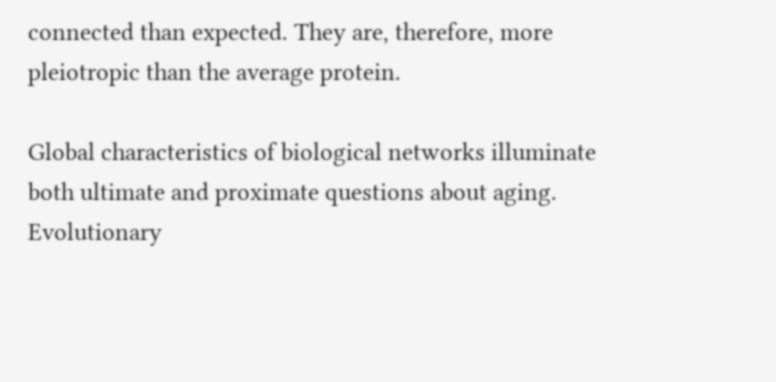connected than expected. They are, therefore, more pleiotropic than the average protein.

Global characteristics of biological networks illuminate both ultimate and proximate questions about aging. Evolutionary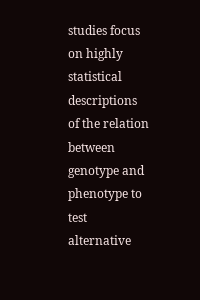studies focus on highly statistical descriptions of the relation between genotype and phenotype to test alternative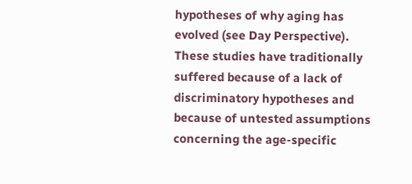hypotheses of why aging has evolved (see Day Perspective). These studies have traditionally suffered because of a lack of discriminatory hypotheses and because of untested assumptions concerning the age-specific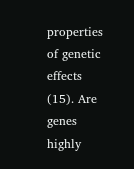properties of genetic effects (15). Are genes highly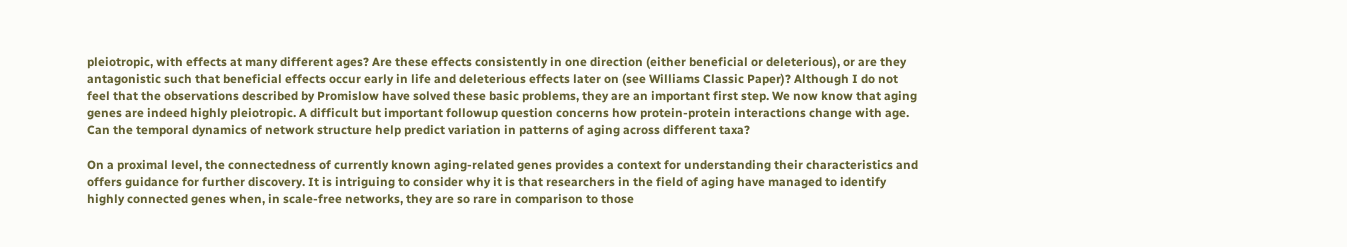pleiotropic, with effects at many different ages? Are these effects consistently in one direction (either beneficial or deleterious), or are they antagonistic such that beneficial effects occur early in life and deleterious effects later on (see Williams Classic Paper)? Although I do not feel that the observations described by Promislow have solved these basic problems, they are an important first step. We now know that aging genes are indeed highly pleiotropic. A difficult but important followup question concerns how protein-protein interactions change with age. Can the temporal dynamics of network structure help predict variation in patterns of aging across different taxa?

On a proximal level, the connectedness of currently known aging-related genes provides a context for understanding their characteristics and offers guidance for further discovery. It is intriguing to consider why it is that researchers in the field of aging have managed to identify highly connected genes when, in scale-free networks, they are so rare in comparison to those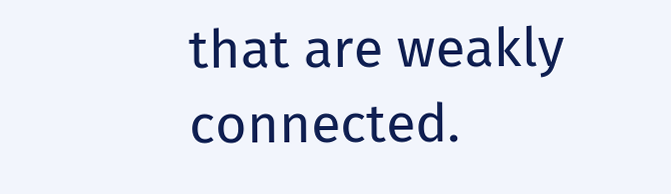that are weakly connected.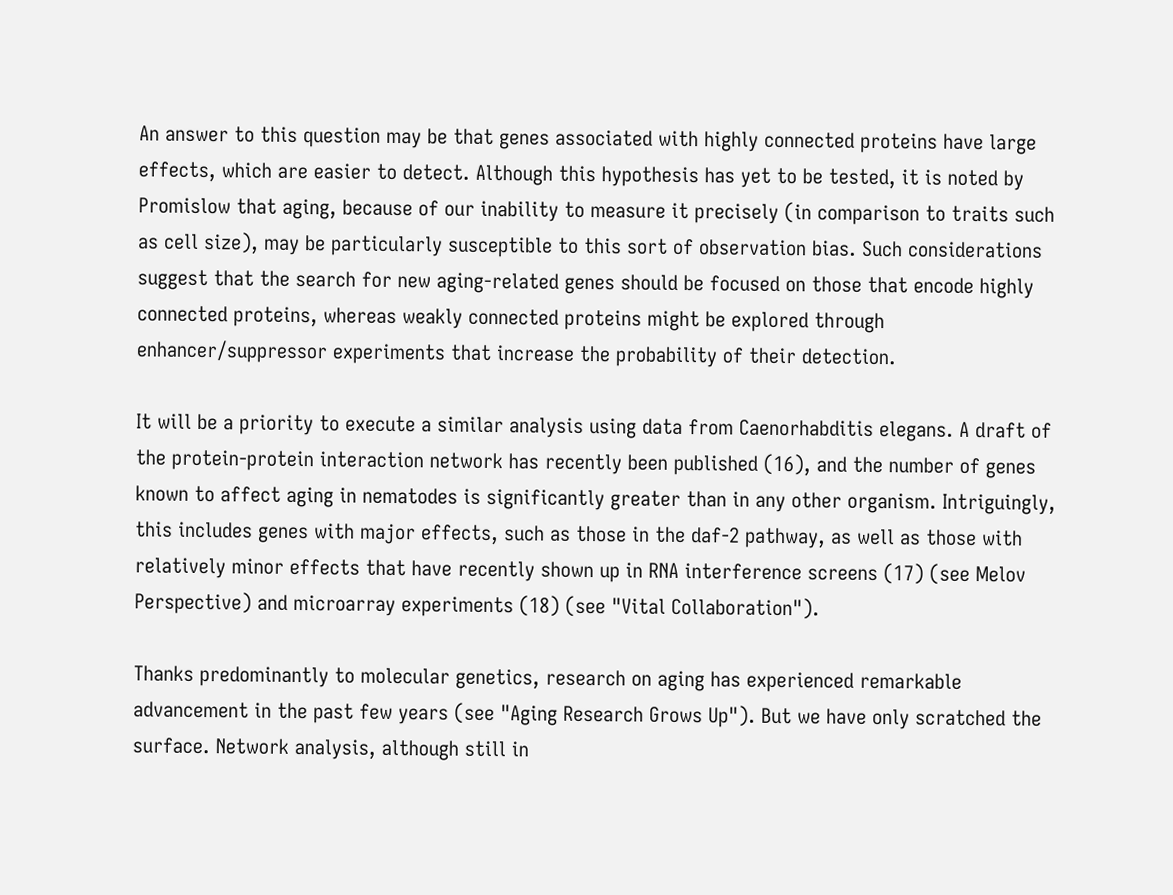An answer to this question may be that genes associated with highly connected proteins have large effects, which are easier to detect. Although this hypothesis has yet to be tested, it is noted by Promislow that aging, because of our inability to measure it precisely (in comparison to traits such as cell size), may be particularly susceptible to this sort of observation bias. Such considerations suggest that the search for new aging-related genes should be focused on those that encode highly connected proteins, whereas weakly connected proteins might be explored through enhancer/suppressor experiments that increase the probability of their detection.

It will be a priority to execute a similar analysis using data from Caenorhabditis elegans. A draft of the protein-protein interaction network has recently been published (16), and the number of genes known to affect aging in nematodes is significantly greater than in any other organism. Intriguingly, this includes genes with major effects, such as those in the daf-2 pathway, as well as those with relatively minor effects that have recently shown up in RNA interference screens (17) (see Melov Perspective) and microarray experiments (18) (see "Vital Collaboration").

Thanks predominantly to molecular genetics, research on aging has experienced remarkable advancement in the past few years (see "Aging Research Grows Up"). But we have only scratched the surface. Network analysis, although still in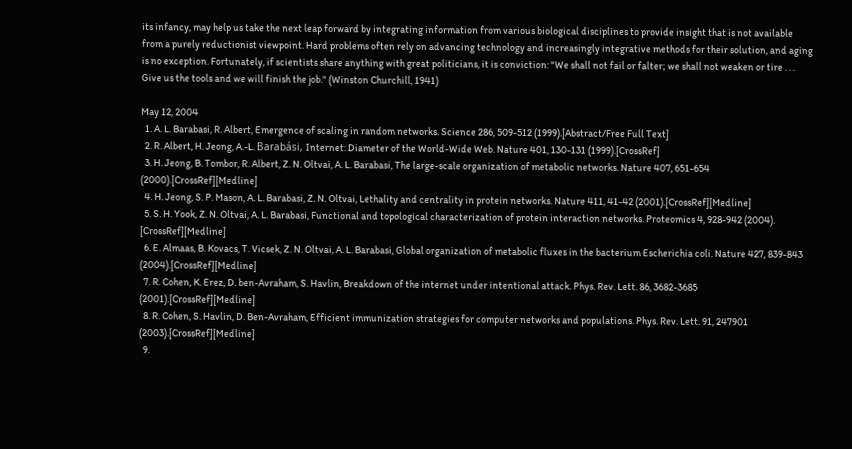its infancy, may help us take the next leap forward by integrating information from various biological disciplines to provide insight that is not available from a purely reductionist viewpoint. Hard problems often rely on advancing technology and increasingly integrative methods for their solution, and aging is no exception. Fortunately, if scientists share anything with great politicians, it is conviction: "We shall not fail or falter; we shall not weaken or tire . . . Give us the tools and we will finish the job." (Winston Churchill, 1941)

May 12, 2004
  1. A. L. Barabasi, R. Albert, Emergence of scaling in random networks. Science 286, 509-512 (1999).[Abstract/Free Full Text]
  2. R. Albert, H. Jeong, A.-L. Barabási, Internet: Diameter of the World-Wide Web. Nature 401, 130-131 (1999).[CrossRef]
  3. H. Jeong, B. Tombor, R. Albert, Z. N. Oltvai, A. L. Barabasi, The large-scale organization of metabolic networks. Nature 407, 651-654 (2000).[CrossRef][Medline]
  4. H. Jeong, S. P. Mason, A. L. Barabasi, Z. N. Oltvai, Lethality and centrality in protein networks. Nature 411, 41-42 (2001).[CrossRef][Medline]
  5. S. H. Yook, Z. N. Oltvai, A. L. Barabasi, Functional and topological characterization of protein interaction networks. Proteomics 4, 928-942 (2004). [CrossRef][Medline]
  6. E. Almaas, B. Kovacs, T. Vicsek, Z. N. Oltvai, A. L. Barabasi, Global organization of metabolic fluxes in the bacterium Escherichia coli. Nature 427, 839-843 (2004).[CrossRef][Medline]
  7. R. Cohen, K. Erez, D. ben-Avraham, S. Havlin, Breakdown of the internet under intentional attack. Phys. Rev. Lett. 86, 3682-3685 (2001).[CrossRef][Medline]
  8. R. Cohen, S. Havlin, D. Ben-Avraham, Efficient immunization strategies for computer networks and populations. Phys. Rev. Lett. 91, 247901 (2003).[CrossRef][Medline]
  9.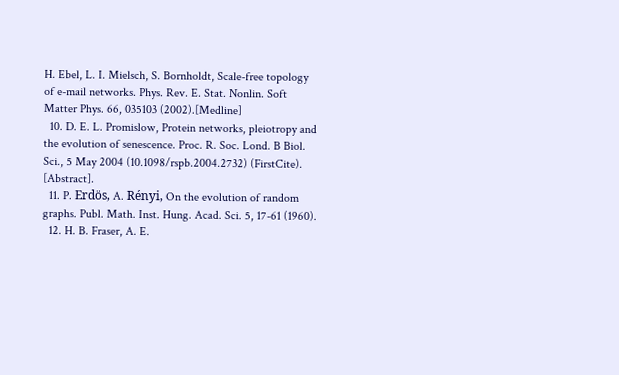H. Ebel, L. I. Mielsch, S. Bornholdt, Scale-free topology of e-mail networks. Phys. Rev. E. Stat. Nonlin. Soft Matter Phys. 66, 035103 (2002).[Medline]
  10. D. E. L. Promislow, Protein networks, pleiotropy and the evolution of senescence. Proc. R. Soc. Lond. B Biol. Sci., 5 May 2004 (10.1098/rspb.2004.2732) (FirstCite). [Abstract].
  11. P. Erdös, A. Rényi, On the evolution of random graphs. Publ. Math. Inst. Hung. Acad. Sci. 5, 17-61 (1960).
  12. H. B. Fraser, A. E.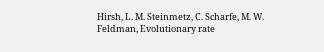Hirsh, L. M. Steinmetz, C. Scharfe, M. W. Feldman, Evolutionary rate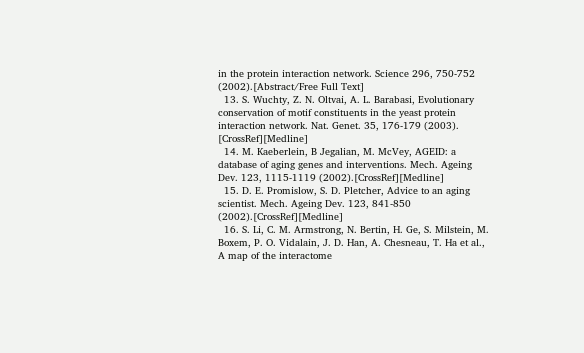in the protein interaction network. Science 296, 750-752 (2002).[Abstract/Free Full Text]
  13. S. Wuchty, Z. N. Oltvai, A. L. Barabasi, Evolutionary conservation of motif constituents in the yeast protein interaction network. Nat. Genet. 35, 176-179 (2003). [CrossRef][Medline]
  14. M. Kaeberlein, B Jegalian, M. McVey, AGEID: a database of aging genes and interventions. Mech. Ageing Dev. 123, 1115-1119 (2002).[CrossRef][Medline]
  15. D. E. Promislow, S. D. Pletcher, Advice to an aging scientist. Mech. Ageing Dev. 123, 841-850 (2002).[CrossRef][Medline]
  16. S. Li, C. M. Armstrong, N. Bertin, H. Ge, S. Milstein, M. Boxem, P. O. Vidalain, J. D. Han, A. Chesneau, T. Ha et al., A map of the interactome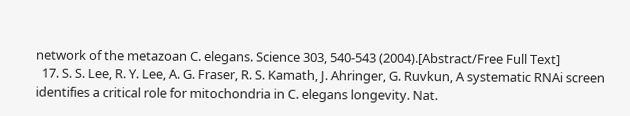network of the metazoan C. elegans. Science 303, 540-543 (2004).[Abstract/Free Full Text]
  17. S. S. Lee, R. Y. Lee, A. G. Fraser, R. S. Kamath, J. Ahringer, G. Ruvkun, A systematic RNAi screen identifies a critical role for mitochondria in C. elegans longevity. Nat.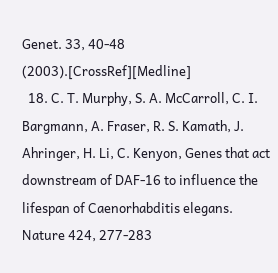Genet. 33, 40-48 (2003).[CrossRef][Medline]
  18. C. T. Murphy, S. A. McCarroll, C. I. Bargmann, A. Fraser, R. S. Kamath, J. Ahringer, H. Li, C. Kenyon, Genes that act downstream of DAF-16 to influence the lifespan of Caenorhabditis elegans. Nature 424, 277-283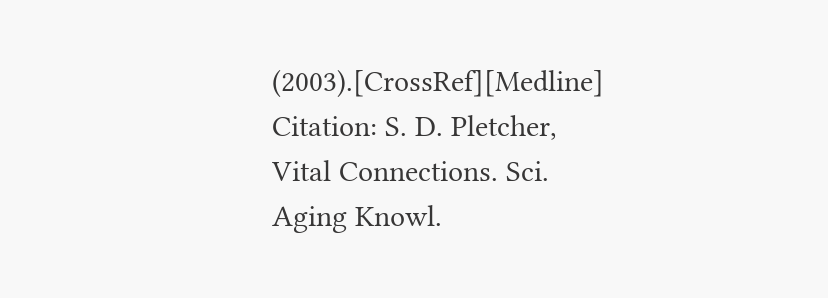(2003).[CrossRef][Medline]
Citation: S. D. Pletcher, Vital Connections. Sci. Aging Knowl.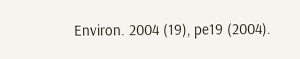Environ. 2004 (19), pe19 (2004).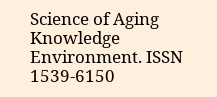Science of Aging Knowledge Environment. ISSN 1539-6150